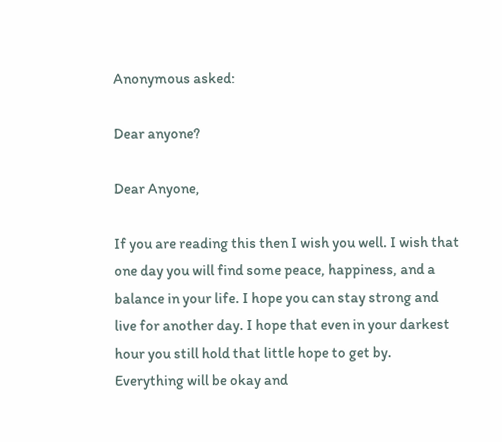Anonymous asked:

Dear anyone?

Dear Anyone,

If you are reading this then I wish you well. I wish that one day you will find some peace, happiness, and a balance in your life. I hope you can stay strong and live for another day. I hope that even in your darkest hour you still hold that little hope to get by. Everything will be okay and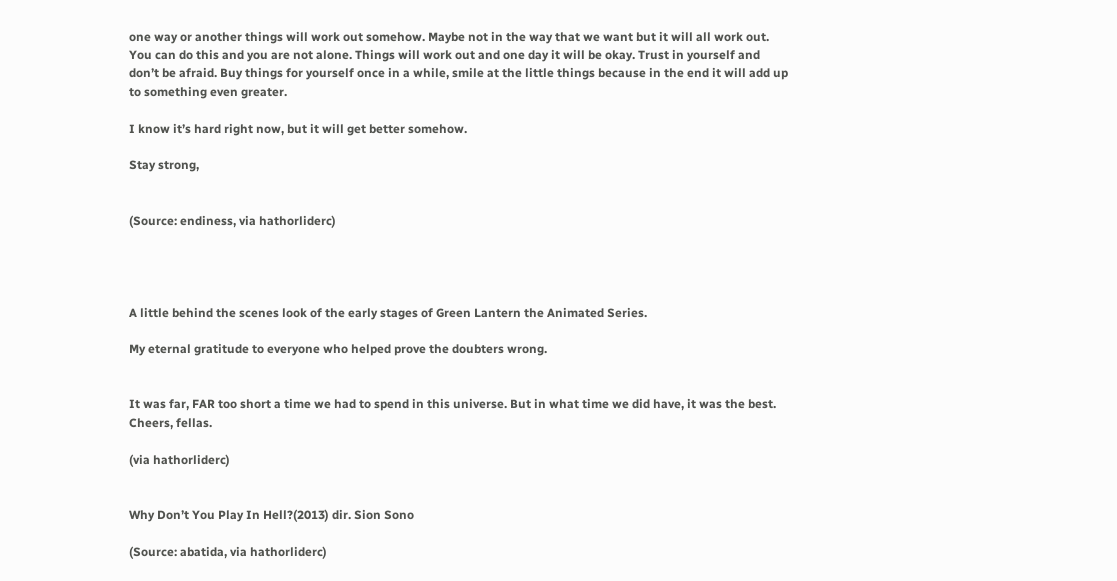one way or another things will work out somehow. Maybe not in the way that we want but it will all work out. You can do this and you are not alone. Things will work out and one day it will be okay. Trust in yourself and don’t be afraid. Buy things for yourself once in a while, smile at the little things because in the end it will add up to something even greater.

I know it’s hard right now, but it will get better somehow.

Stay strong,


(Source: endiness, via hathorliderc)




A little behind the scenes look of the early stages of Green Lantern the Animated Series.

My eternal gratitude to everyone who helped prove the doubters wrong.


It was far, FAR too short a time we had to spend in this universe. But in what time we did have, it was the best. Cheers, fellas.

(via hathorliderc)


Why Don’t You Play In Hell?(2013) dir. Sion Sono

(Source: abatida, via hathorliderc)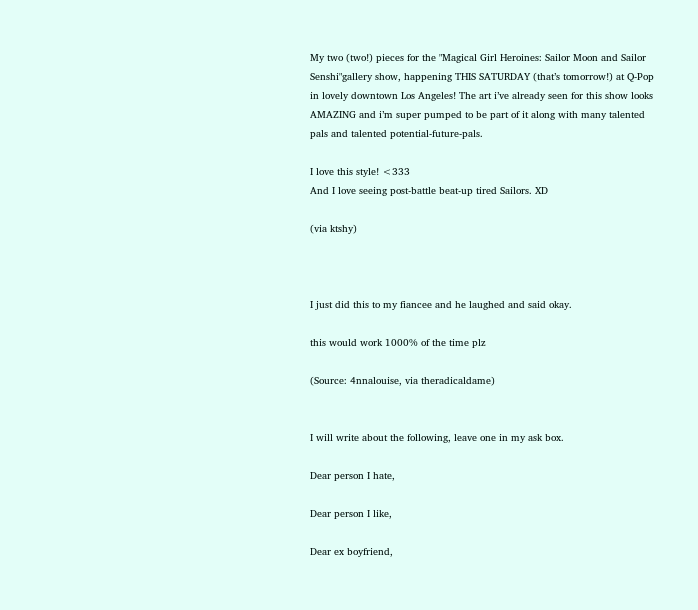My two (two!) pieces for the "Magical Girl Heroines: Sailor Moon and Sailor Senshi"gallery show, happening THIS SATURDAY (that’s tomorrow!) at Q-Pop in lovely downtown Los Angeles! The art i’ve already seen for this show looks AMAZING and i’m super pumped to be part of it along with many talented pals and talented potential-future-pals.

I love this style! <333
And I love seeing post-battle beat-up tired Sailors. XD

(via ktshy)



I just did this to my fiancee and he laughed and said okay.

this would work 1000% of the time plz

(Source: 4nnalouise, via theradicaldame)


I will write about the following, leave one in my ask box.

Dear person I hate,

Dear person I like,

Dear ex boyfriend,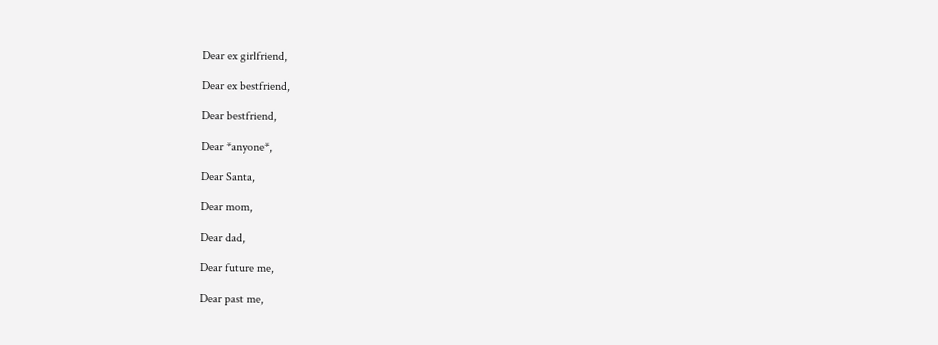Dear ex girlfriend,

Dear ex bestfriend,

Dear bestfriend,

Dear *anyone*,

Dear Santa,

Dear mom,

Dear dad,

Dear future me,

Dear past me,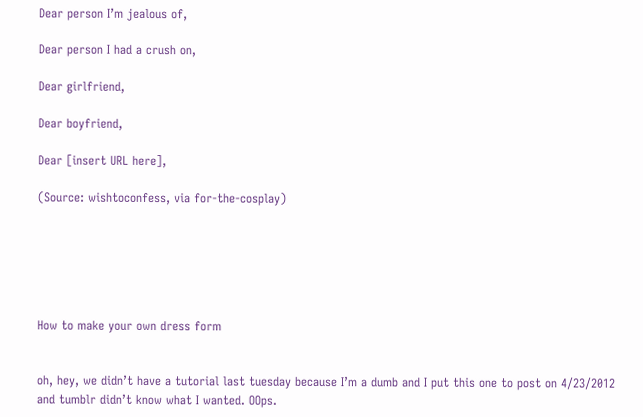Dear person I’m jealous of,

Dear person I had a crush on,

Dear girlfriend,

Dear boyfriend,

Dear [insert URL here],

(Source: wishtoconfess, via for-the-cosplay)






How to make your own dress form


oh, hey, we didn’t have a tutorial last tuesday because I’m a dumb and I put this one to post on 4/23/2012 and tumblr didn’t know what I wanted. OOps.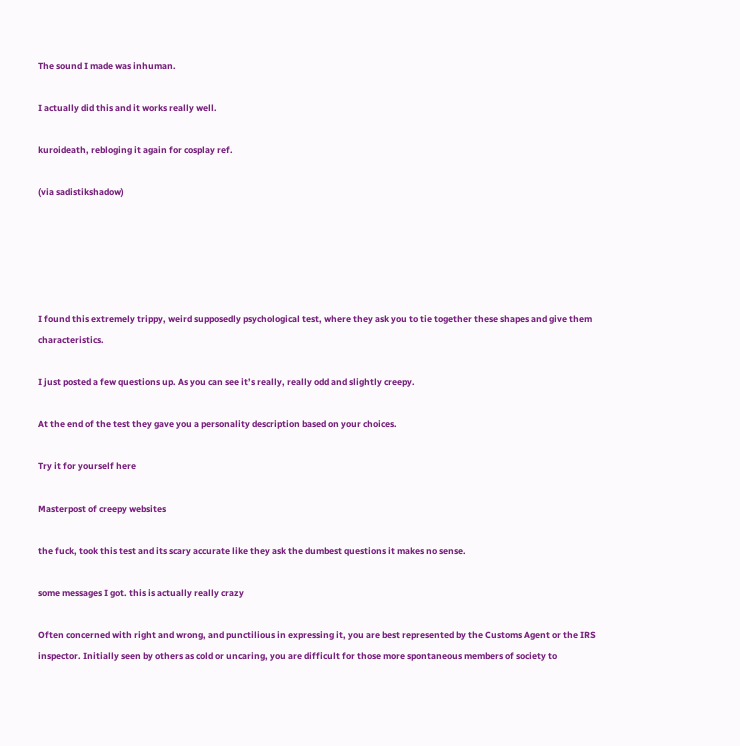The sound I made was inhuman.

I actually did this and it works really well.

kuroideath, rebloging it again for cosplay ref.

(via sadistikshadow)





I found this extremely trippy, weird supposedly psychological test, where they ask you to tie together these shapes and give them characteristics.

I just posted a few questions up. As you can see it’s really, really odd and slightly creepy.

At the end of the test they gave you a personality description based on your choices.

Try it for yourself here

Masterpost of creepy websites

the fuck, took this test and its scary accurate like they ask the dumbest questions it makes no sense.

some messages I got. this is actually really crazy

Often concerned with right and wrong, and punctilious in expressing it, you are best represented by the Customs Agent or the IRS inspector. Initially seen by others as cold or uncaring, you are difficult for those more spontaneous members of society to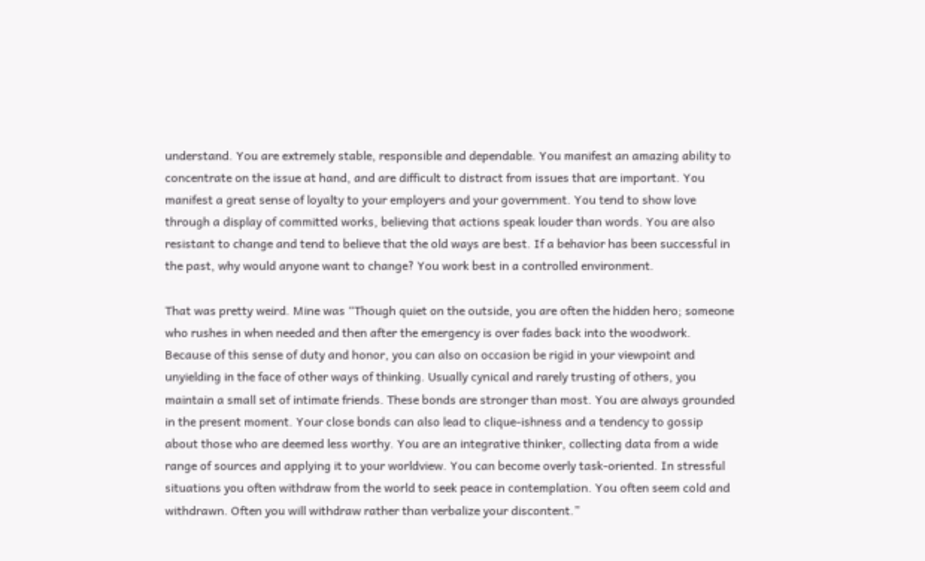understand. You are extremely stable, responsible and dependable. You manifest an amazing ability to concentrate on the issue at hand, and are difficult to distract from issues that are important. You manifest a great sense of loyalty to your employers and your government. You tend to show love through a display of committed works, believing that actions speak louder than words. You are also resistant to change and tend to believe that the old ways are best. If a behavior has been successful in the past, why would anyone want to change? You work best in a controlled environment.

That was pretty weird. Mine was “Though quiet on the outside, you are often the hidden hero; someone who rushes in when needed and then after the emergency is over fades back into the woodwork. Because of this sense of duty and honor, you can also on occasion be rigid in your viewpoint and unyielding in the face of other ways of thinking. Usually cynical and rarely trusting of others, you maintain a small set of intimate friends. These bonds are stronger than most. You are always grounded in the present moment. Your close bonds can also lead to clique-ishness and a tendency to gossip about those who are deemed less worthy. You are an integrative thinker, collecting data from a wide range of sources and applying it to your worldview. You can become overly task-oriented. In stressful situations you often withdraw from the world to seek peace in contemplation. You often seem cold and withdrawn. Often you will withdraw rather than verbalize your discontent.”